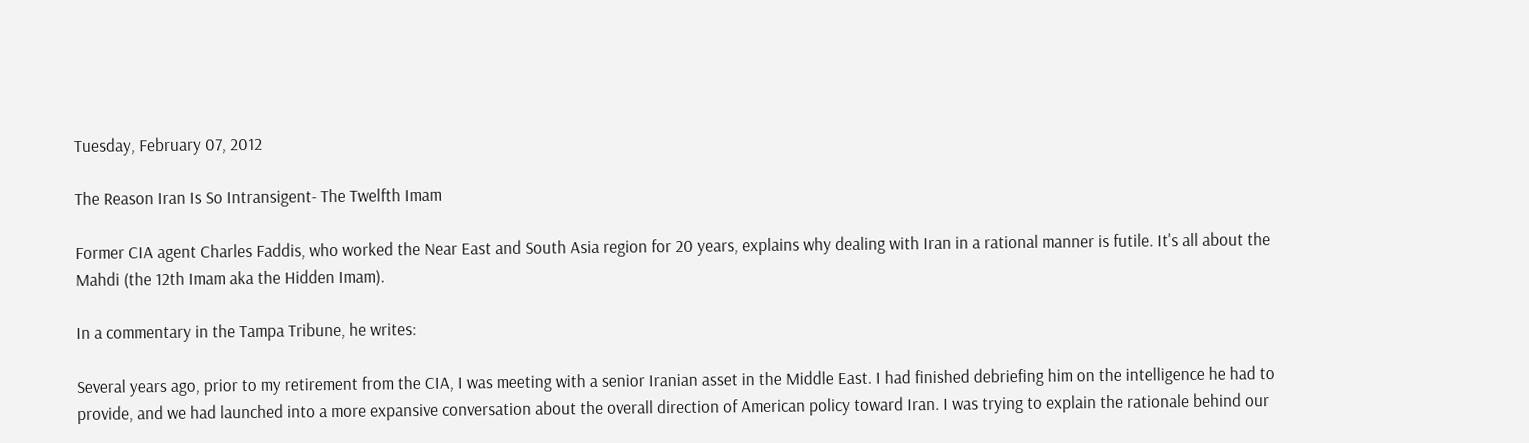Tuesday, February 07, 2012

The Reason Iran Is So Intransigent- The Twelfth Imam

Former CIA agent Charles Faddis, who worked the Near East and South Asia region for 20 years, explains why dealing with Iran in a rational manner is futile. It's all about the Mahdi (the 12th Imam aka the Hidden Imam).

In a commentary in the Tampa Tribune, he writes:

Several years ago, prior to my retirement from the CIA, I was meeting with a senior Iranian asset in the Middle East. I had finished debriefing him on the intelligence he had to provide, and we had launched into a more expansive conversation about the overall direction of American policy toward Iran. I was trying to explain the rationale behind our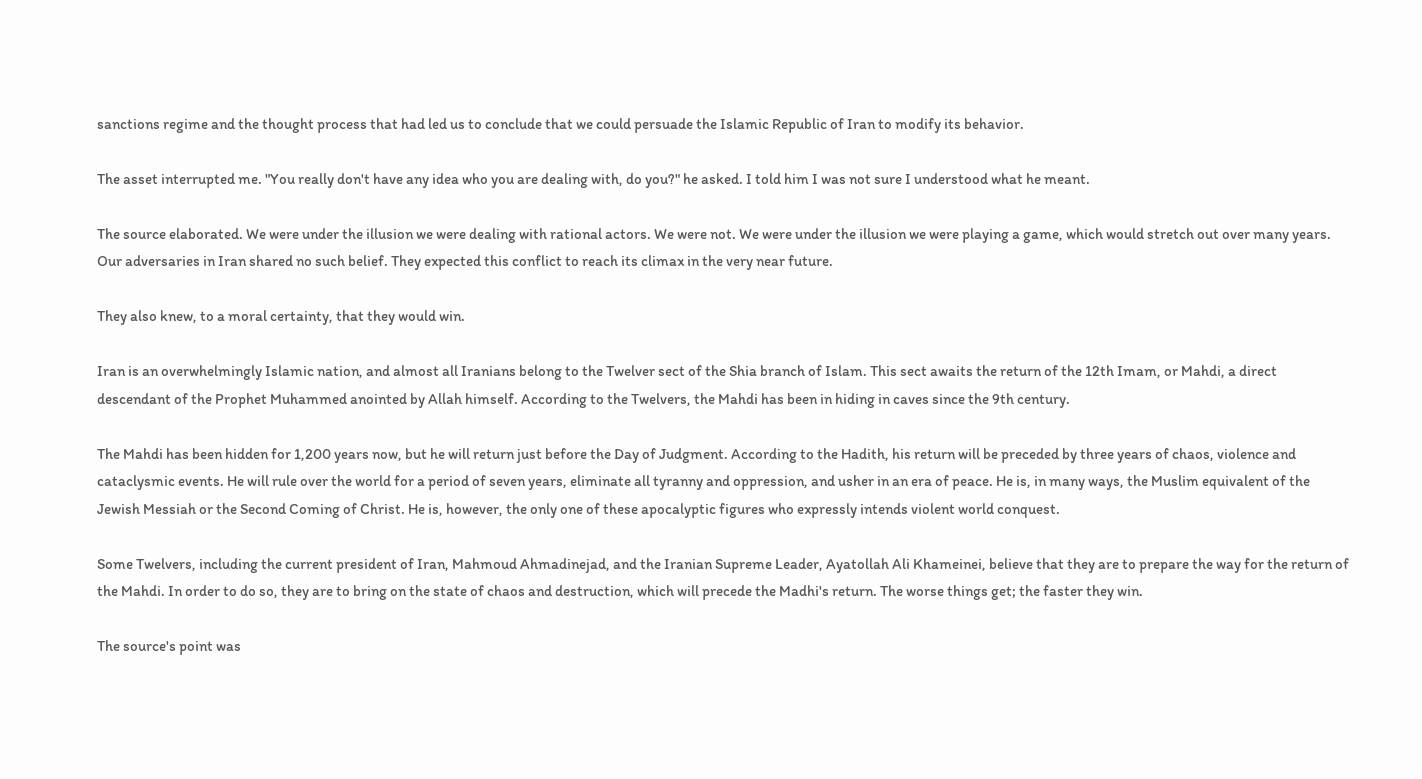sanctions regime and the thought process that had led us to conclude that we could persuade the Islamic Republic of Iran to modify its behavior.

The asset interrupted me. "You really don't have any idea who you are dealing with, do you?" he asked. I told him I was not sure I understood what he meant.

The source elaborated. We were under the illusion we were dealing with rational actors. We were not. We were under the illusion we were playing a game, which would stretch out over many years. Our adversaries in Iran shared no such belief. They expected this conflict to reach its climax in the very near future.

They also knew, to a moral certainty, that they would win.

Iran is an overwhelmingly Islamic nation, and almost all Iranians belong to the Twelver sect of the Shia branch of Islam. This sect awaits the return of the 12th Imam, or Mahdi, a direct descendant of the Prophet Muhammed anointed by Allah himself. According to the Twelvers, the Mahdi has been in hiding in caves since the 9th century.

The Mahdi has been hidden for 1,200 years now, but he will return just before the Day of Judgment. According to the Hadith, his return will be preceded by three years of chaos, violence and cataclysmic events. He will rule over the world for a period of seven years, eliminate all tyranny and oppression, and usher in an era of peace. He is, in many ways, the Muslim equivalent of the Jewish Messiah or the Second Coming of Christ. He is, however, the only one of these apocalyptic figures who expressly intends violent world conquest.

Some Twelvers, including the current president of Iran, Mahmoud Ahmadinejad, and the Iranian Supreme Leader, Ayatollah Ali Khameinei, believe that they are to prepare the way for the return of the Mahdi. In order to do so, they are to bring on the state of chaos and destruction, which will precede the Madhi's return. The worse things get; the faster they win.

The source's point was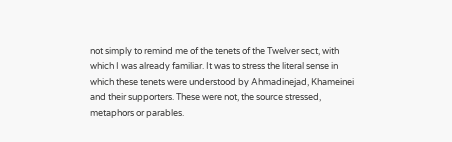not simply to remind me of the tenets of the Twelver sect, with which I was already familiar. It was to stress the literal sense in which these tenets were understood by Ahmadinejad, Khameinei and their supporters. These were not, the source stressed, metaphors or parables.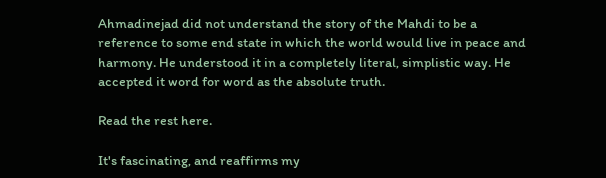Ahmadinejad did not understand the story of the Mahdi to be a reference to some end state in which the world would live in peace and harmony. He understood it in a completely literal, simplistic way. He accepted it word for word as the absolute truth.

Read the rest here.

It's fascinating, and reaffirms my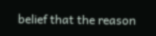belief that the reason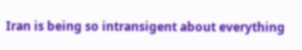Iran is being so intransigent about everything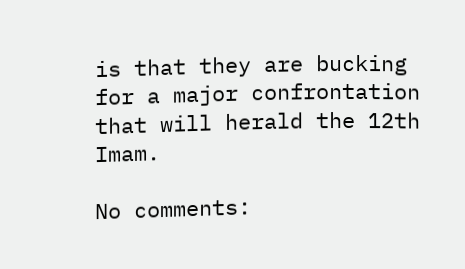is that they are bucking for a major confrontation that will herald the 12th Imam.

No comments: